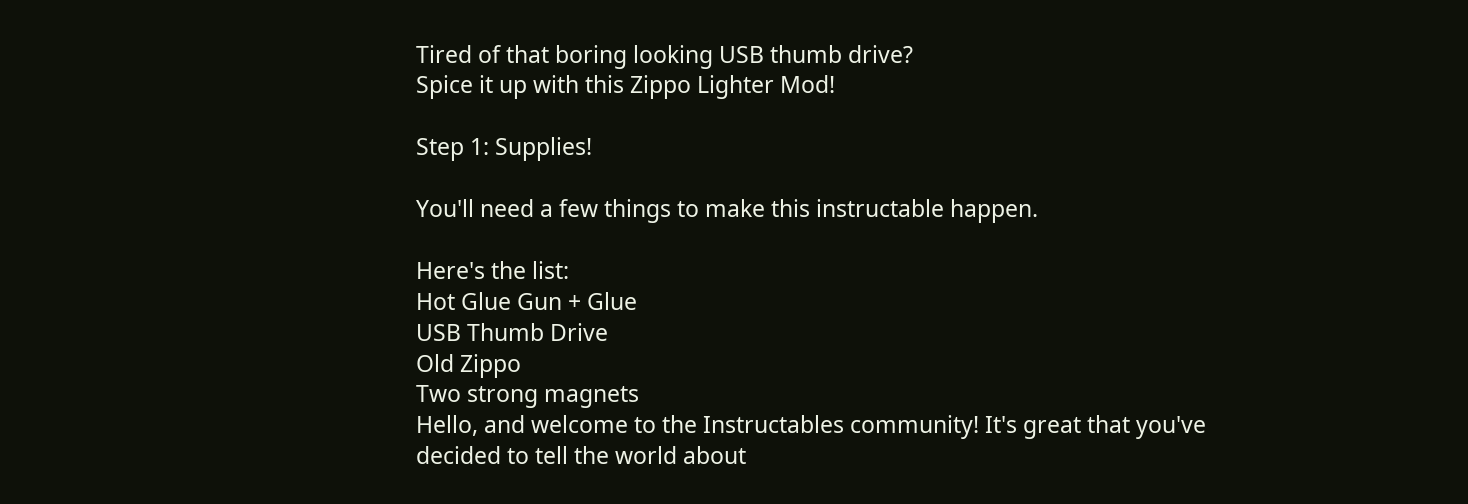Tired of that boring looking USB thumb drive?
Spice it up with this Zippo Lighter Mod!

Step 1: Supplies!

You'll need a few things to make this instructable happen.

Here's the list:
Hot Glue Gun + Glue
USB Thumb Drive
Old Zippo
Two strong magnets
Hello, and welcome to the Instructables community! It's great that you've decided to tell the world about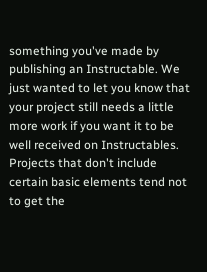something you've made by publishing an Instructable. We just wanted to let you know that your project still needs a little more work if you want it to be well received on Instructables. Projects that don't include certain basic elements tend not to get the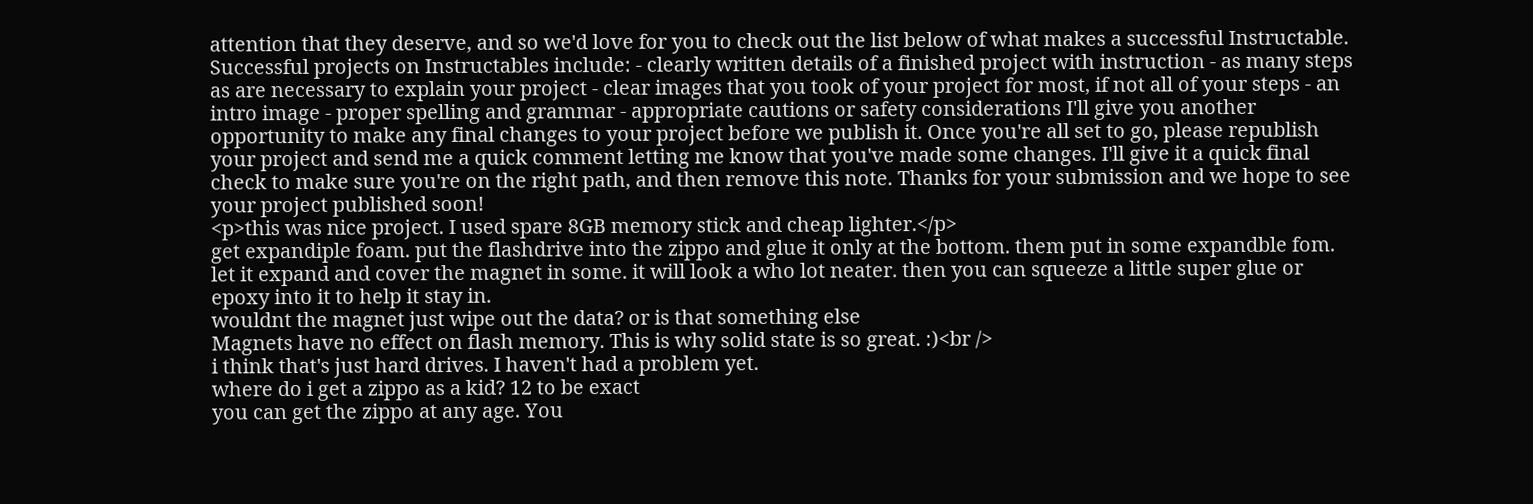attention that they deserve, and so we'd love for you to check out the list below of what makes a successful Instructable. Successful projects on Instructables include: - clearly written details of a finished project with instruction - as many steps as are necessary to explain your project - clear images that you took of your project for most, if not all of your steps - an intro image - proper spelling and grammar - appropriate cautions or safety considerations I'll give you another opportunity to make any final changes to your project before we publish it. Once you're all set to go, please republish your project and send me a quick comment letting me know that you've made some changes. I'll give it a quick final check to make sure you're on the right path, and then remove this note. Thanks for your submission and we hope to see your project published soon!
<p>this was nice project. I used spare 8GB memory stick and cheap lighter.</p>
get expandiple foam. put the flashdrive into the zippo and glue it only at the bottom. them put in some expandble fom. let it expand and cover the magnet in some. it will look a who lot neater. then you can squeeze a little super glue or epoxy into it to help it stay in.
wouldnt the magnet just wipe out the data? or is that something else
Magnets have no effect on flash memory. This is why solid state is so great. :)<br />
i think that's just hard drives. I haven't had a problem yet.
where do i get a zippo as a kid? 12 to be exact
you can get the zippo at any age. You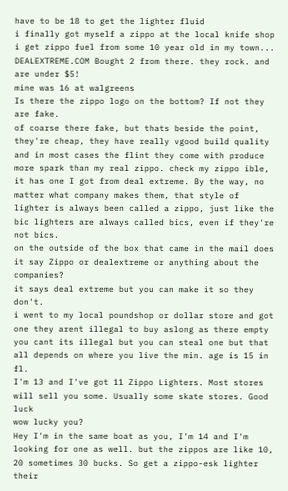have to be 18 to get the lighter fluid
i finally got myself a zippo at the local knife shop i get zippo fuel from some 10 year old in my town...
DEALEXTREME.COM Bought 2 from there. they rock. and are under $5!
mine was 16 at walgreens
Is there the zippo logo on the bottom? If not they are fake.
of coarse there fake, but thats beside the point, they're cheap, they have really vgood build quality and in most cases the flint they come with produce more spark than my real zippo. check my zippo ible, it has one I got from deal extreme. By the way, no matter what company makes them, that style of lighter is always been called a zippo, just like the bic lighters are always called bics, even if they're not bics.
on the outside of the box that came in the mail does it say Zippo or dealextreme or anything about the companies?
it says deal extreme but you can make it so they don't.
i went to my local poundshop or dollar store and got one they arent illegal to buy aslong as there empty
you cant its illegal but you can steal one but that all depends on where you live the min. age is 15 in fl.
I'm 13 and I've got 11 Zippo Lighters. Most stores will sell you some. Usually some skate stores. Good luck
wow lucky you?
Hey I'm in the same boat as you, I'm 14 and I'm looking for one as well. but the zippos are like 10, 20 sometimes 30 bucks. So get a zippo-esk lighter their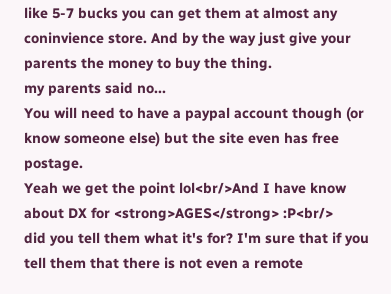like 5-7 bucks you can get them at almost any coninvience store. And by the way just give your parents the money to buy the thing.
my parents said no...
You will need to have a paypal account though (or know someone else) but the site even has free postage.
Yeah we get the point lol<br/>And I have know about DX for <strong>AGES</strong> :P<br/>
did you tell them what it's for? I'm sure that if you tell them that there is not even a remote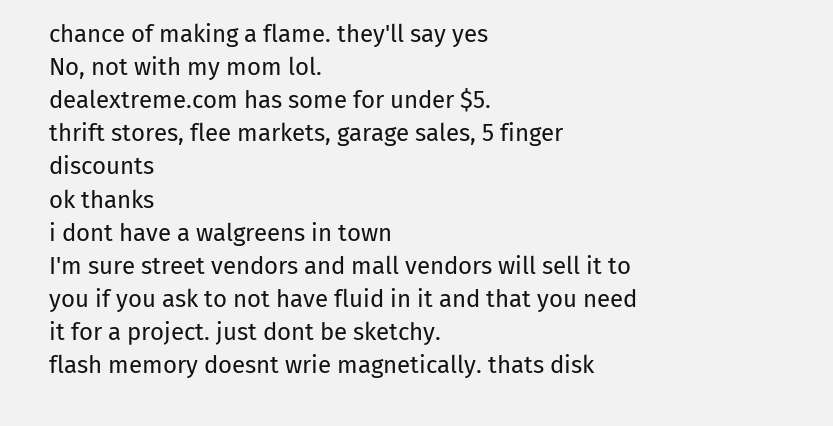chance of making a flame. they'll say yes
No, not with my mom lol.
dealextreme.com has some for under $5.
thrift stores, flee markets, garage sales, 5 finger discounts
ok thanks
i dont have a walgreens in town
I'm sure street vendors and mall vendors will sell it to you if you ask to not have fluid in it and that you need it for a project. just dont be sketchy.
flash memory doesnt wrie magnetically. thats disk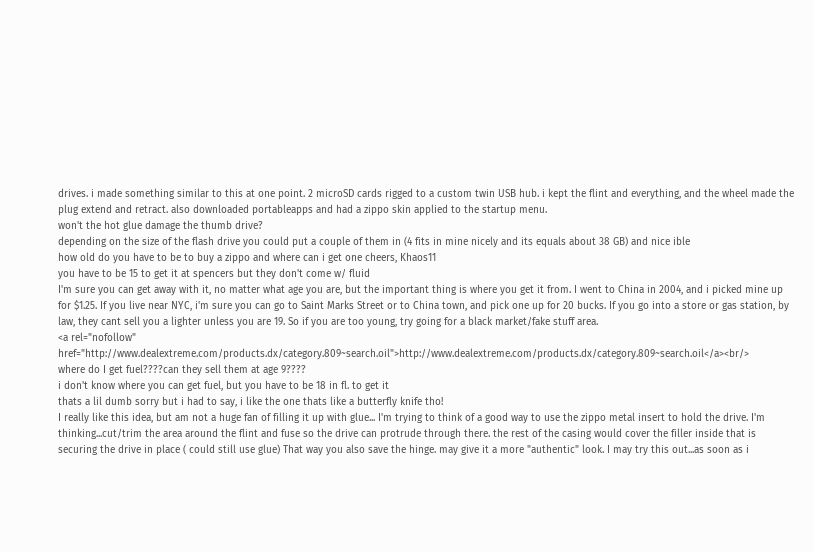drives. i made something similar to this at one point. 2 microSD cards rigged to a custom twin USB hub. i kept the flint and everything, and the wheel made the plug extend and retract. also downloaded portableapps and had a zippo skin applied to the startup menu.
won't the hot glue damage the thumb drive?
depending on the size of the flash drive you could put a couple of them in (4 fits in mine nicely and its equals about 38 GB) and nice ible
how old do you have to be to buy a zippo and where can i get one cheers, Khaos11
you have to be 15 to get it at spencers but they don't come w/ fluid
I'm sure you can get away with it, no matter what age you are, but the important thing is where you get it from. I went to China in 2004, and i picked mine up for $1.25. If you live near NYC, i'm sure you can go to Saint Marks Street or to China town, and pick one up for 20 bucks. If you go into a store or gas station, by law, they cant sell you a lighter unless you are 19. So if you are too young, try going for a black market/fake stuff area.
<a rel="nofollow" href="http://www.dealextreme.com/products.dx/category.809~search.oil">http://www.dealextreme.com/products.dx/category.809~search.oil</a><br/>
where do I get fuel????can they sell them at age 9????
i don't know where you can get fuel, but you have to be 18 in fl. to get it
thats a lil dumb sorry but i had to say, i like the one thats like a butterfly knife tho!
I really like this idea, but am not a huge fan of filling it up with glue... I'm trying to think of a good way to use the zippo metal insert to hold the drive. I'm thinking...cut/trim the area around the flint and fuse so the drive can protrude through there. the rest of the casing would cover the filler inside that is securing the drive in place ( could still use glue) That way you also save the hinge. may give it a more "authentic" look. I may try this out...as soon as i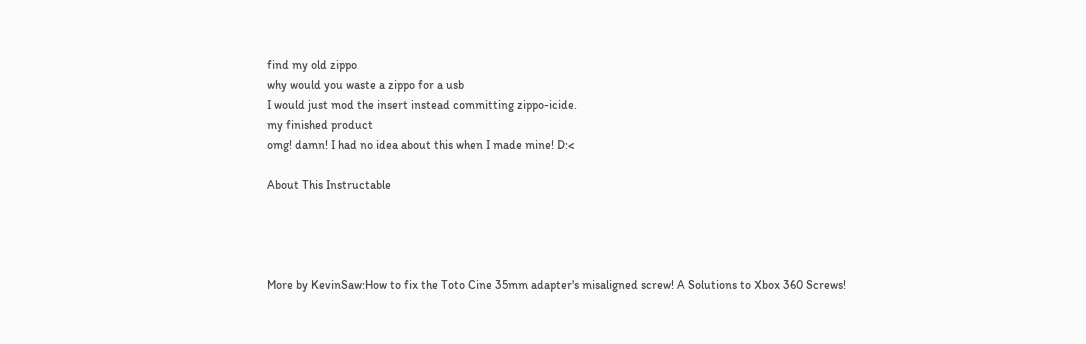find my old zippo
why would you waste a zippo for a usb
I would just mod the insert instead committing zippo-icide.
my finished product
omg! damn! I had no idea about this when I made mine! D:<

About This Instructable




More by KevinSaw:How to fix the Toto Cine 35mm adapter's misaligned screw! A Solutions to Xbox 360 Screws!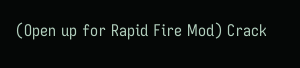(Open up for Rapid Fire Mod) Crack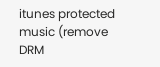itunes protected music (remove DRM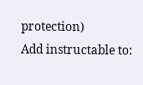protection)
Add instructable to: